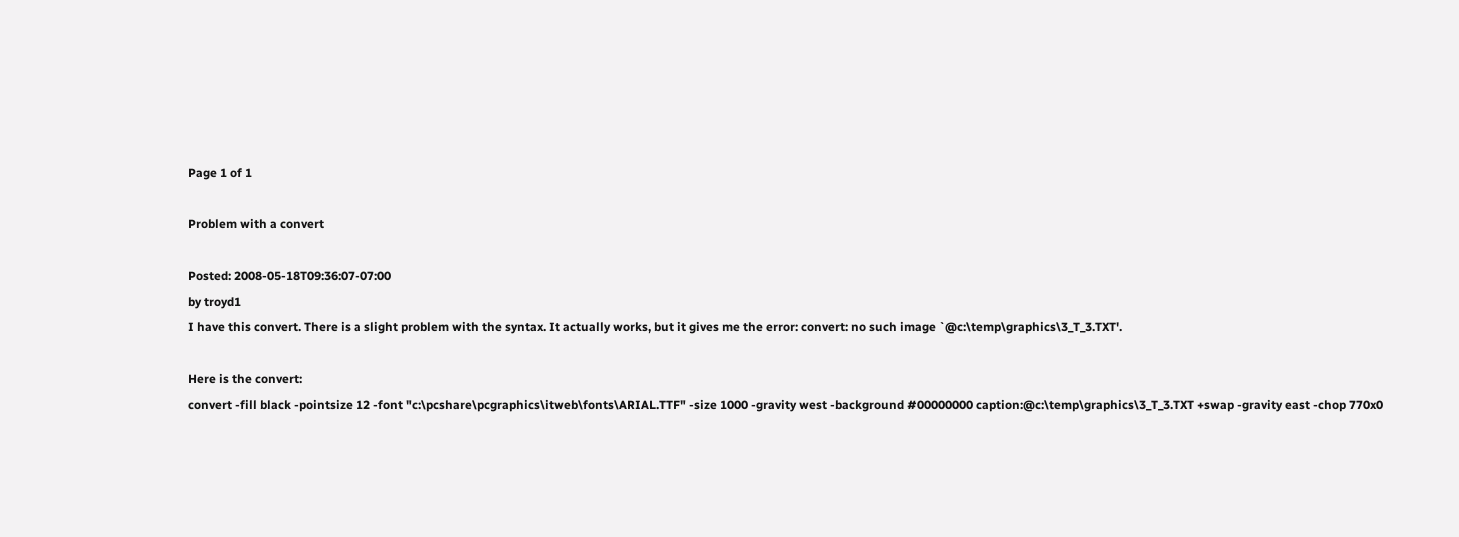Page 1 of 1

Problem with a convert

Posted: 2008-05-18T09:36:07-07:00
by troyd1
I have this convert. There is a slight problem with the syntax. It actually works, but it gives me the error: convert: no such image `@c:\temp\graphics\3_T_3.TXT'.

Here is the convert:
convert -fill black -pointsize 12 -font "c:\pcshare\pcgraphics\itweb\fonts\ARIAL.TTF" -size 1000 -gravity west -background #00000000 caption:@c:\temp\graphics\3_T_3.TXT +swap -gravity east -chop 770x0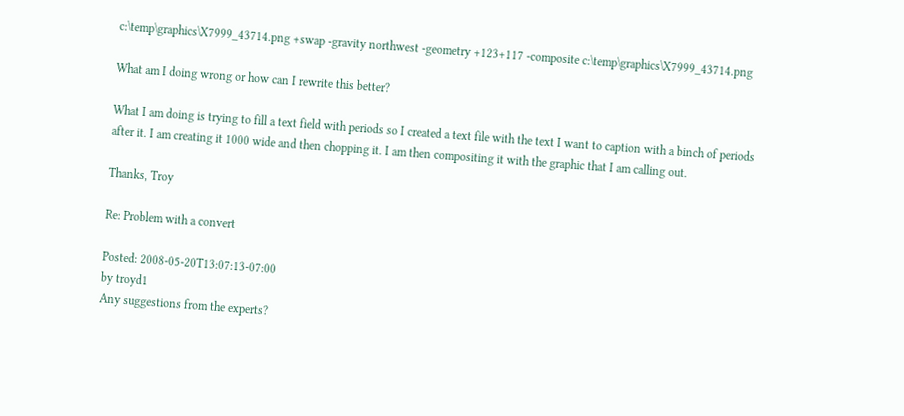c:\temp\graphics\X7999_43714.png +swap -gravity northwest -geometry +123+117 -composite c:\temp\graphics\X7999_43714.png

What am I doing wrong or how can I rewrite this better?

What I am doing is trying to fill a text field with periods so I created a text file with the text I want to caption with a binch of periods after it. I am creating it 1000 wide and then chopping it. I am then compositing it with the graphic that I am calling out.

Thanks, Troy

Re: Problem with a convert

Posted: 2008-05-20T13:07:13-07:00
by troyd1
Any suggestions from the experts?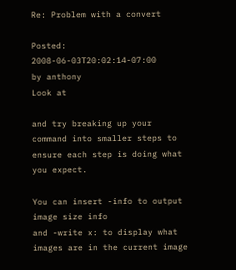Re: Problem with a convert

Posted: 2008-06-03T20:02:14-07:00
by anthony
Look at

and try breaking up your command into smaller steps to ensure each step is doing what you expect.

You can insert -info to output image size info
and -write x: to display what images are in the current image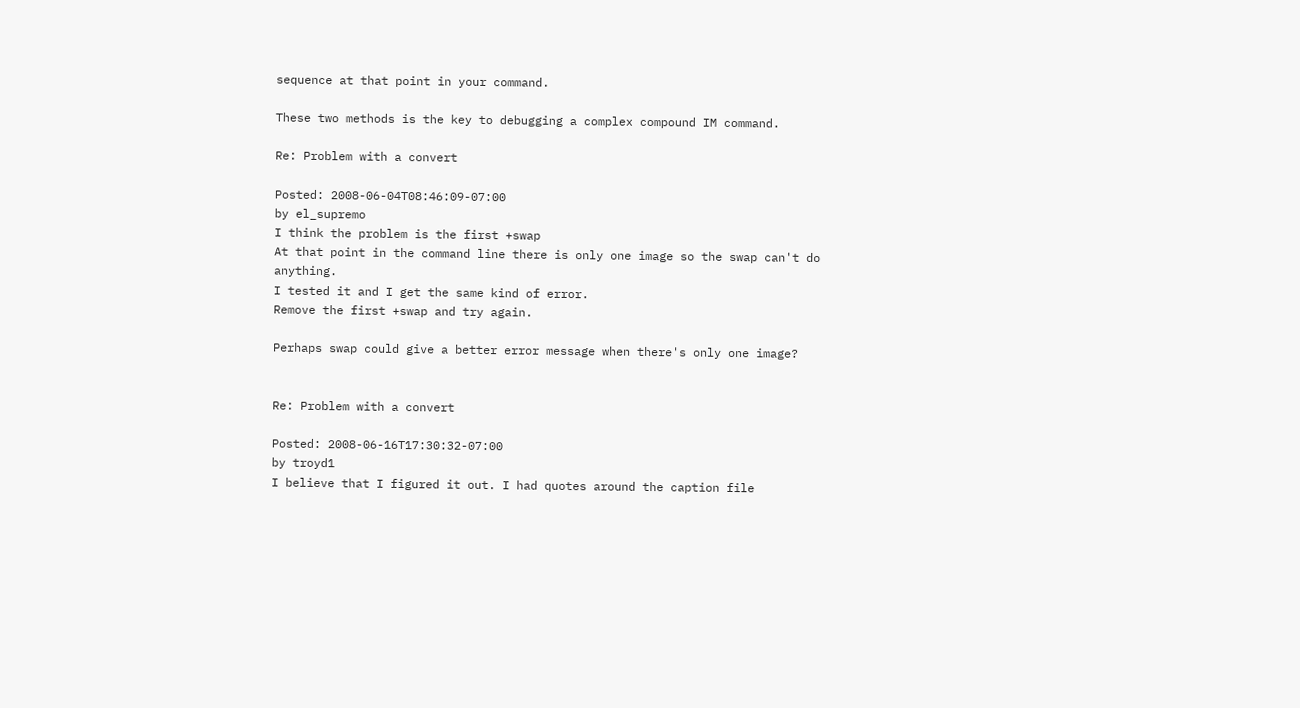sequence at that point in your command.

These two methods is the key to debugging a complex compound IM command.

Re: Problem with a convert

Posted: 2008-06-04T08:46:09-07:00
by el_supremo
I think the problem is the first +swap
At that point in the command line there is only one image so the swap can't do anything.
I tested it and I get the same kind of error.
Remove the first +swap and try again.

Perhaps swap could give a better error message when there's only one image?


Re: Problem with a convert

Posted: 2008-06-16T17:30:32-07:00
by troyd1
I believe that I figured it out. I had quotes around the caption file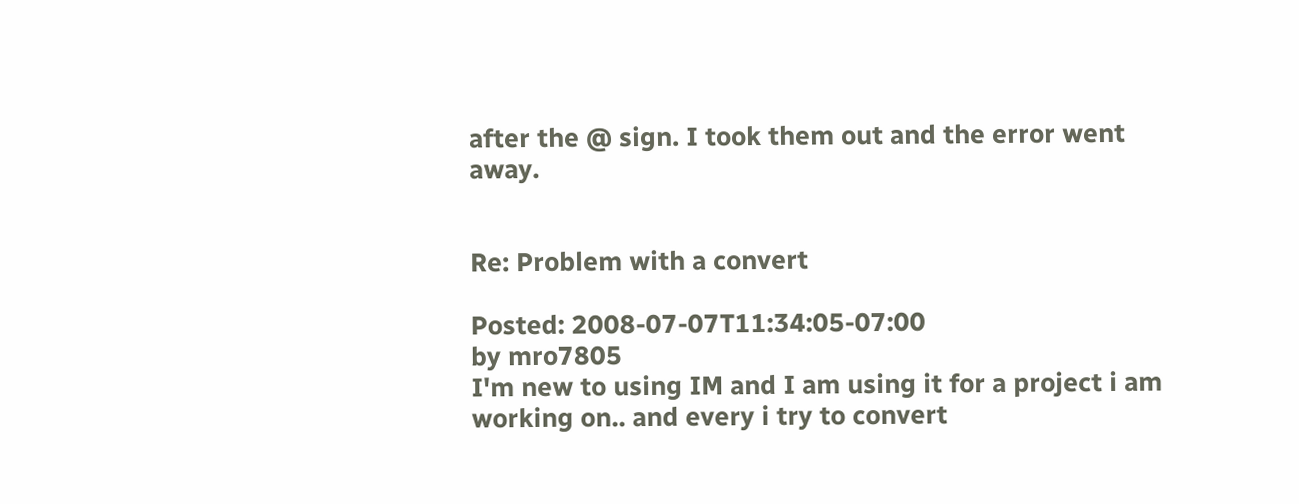after the @ sign. I took them out and the error went away.


Re: Problem with a convert

Posted: 2008-07-07T11:34:05-07:00
by mro7805
I'm new to using IM and I am using it for a project i am working on.. and every i try to convert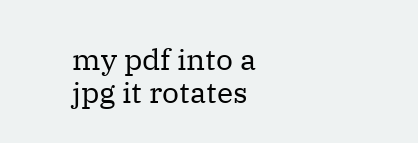my pdf into a jpg it rotates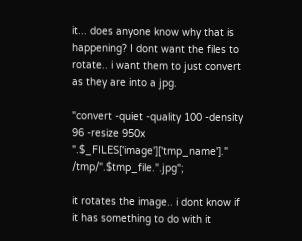it... does anyone know why that is happening? I dont want the files to rotate.. i want them to just convert as they are into a jpg.

"convert -quiet -quality 100 -density 96 -resize 950x ".$_FILES['image']['tmp_name']." /tmp/".$tmp_file.".jpg";

it rotates the image.. i dont know if it has something to do with it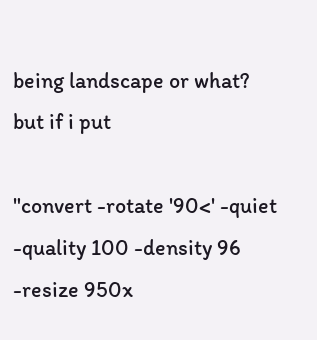being landscape or what? but if i put

"convert -rotate '90<' -quiet -quality 100 -density 96 -resize 950x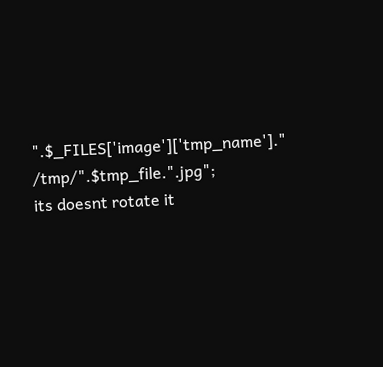".$_FILES['image']['tmp_name']." /tmp/".$tmp_file.".jpg";
its doesnt rotate it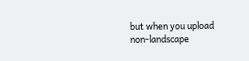but when you upload non-landscape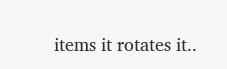items it rotates it..